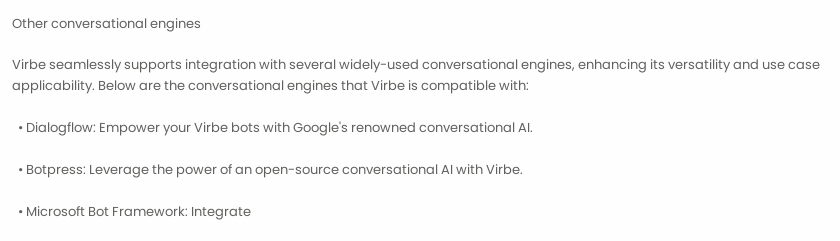Other conversational engines

Virbe seamlessly supports integration with several widely-used conversational engines, enhancing its versatility and use case applicability. Below are the conversational engines that Virbe is compatible with:

  • Dialogflow: Empower your Virbe bots with Google's renowned conversational AI.

  • Botpress: Leverage the power of an open-source conversational AI with Virbe.

  • Microsoft Bot Framework: Integrate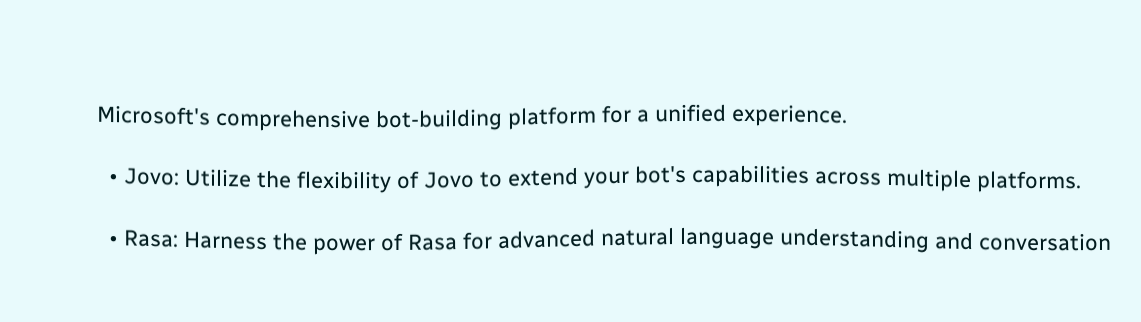Microsoft's comprehensive bot-building platform for a unified experience.

  • Jovo: Utilize the flexibility of Jovo to extend your bot's capabilities across multiple platforms.

  • Rasa: Harness the power of Rasa for advanced natural language understanding and conversation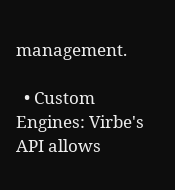management.

  • Custom Engines: Virbe's API allows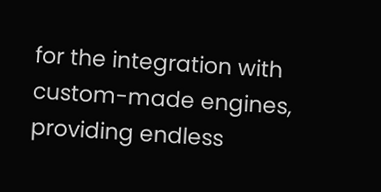for the integration with custom-made engines, providing endless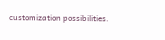customization possibilities.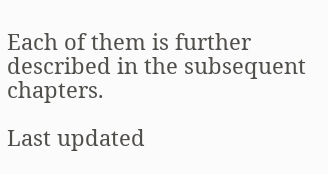Each of them is further described in the subsequent chapters.

Last updated